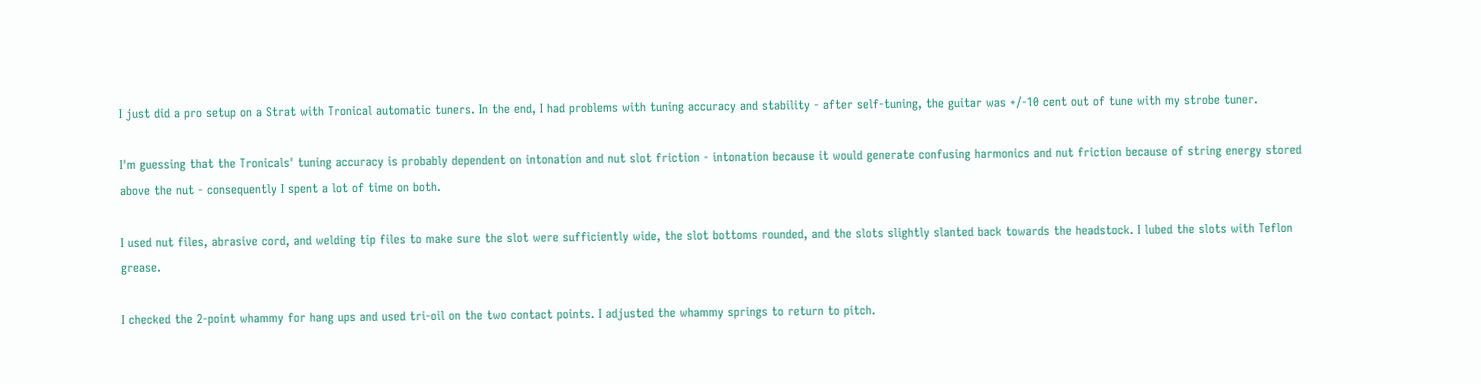I just did a pro setup on a Strat with Tronical automatic tuners. In the end, I had problems with tuning accuracy and stability - after self-tuning, the guitar was +/-10 cent out of tune with my strobe tuner.

I'm guessing that the Tronicals' tuning accuracy is probably dependent on intonation and nut slot friction - intonation because it would generate confusing harmonics and nut friction because of string energy stored above the nut - consequently I spent a lot of time on both.

I used nut files, abrasive cord, and welding tip files to make sure the slot were sufficiently wide, the slot bottoms rounded, and the slots slightly slanted back towards the headstock. I lubed the slots with Teflon grease.

I checked the 2-point whammy for hang ups and used tri-oil on the two contact points. I adjusted the whammy springs to return to pitch.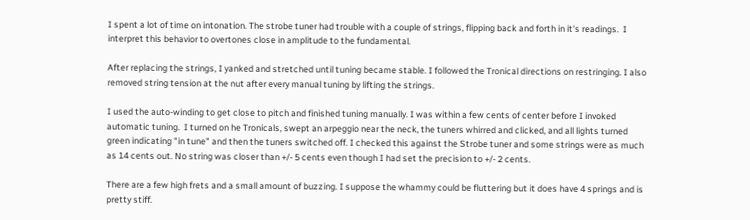I spent a lot of time on intonation. The strobe tuner had trouble with a couple of strings, flipping back and forth in it's readings.  I interpret this behavior to overtones close in amplitude to the fundamental.

After replacing the strings, I yanked and stretched until tuning became stable. I followed the Tronical directions on restringing. I also removed string tension at the nut after every manual tuning by lifting the strings.

I used the auto-winding to get close to pitch and finished tuning manually. I was within a few cents of center before I invoked automatic tuning.  I turned on he Tronicals, swept an arpeggio near the neck, the tuners whirred and clicked, and all lights turned green indicating "in tune" and then the tuners switched off. I checked this against the Strobe tuner and some strings were as much as 14 cents out. No string was closer than +/- 5 cents even though I had set the precision to +/- 2 cents.

There are a few high frets and a small amount of buzzing. I suppose the whammy could be fluttering but it does have 4 springs and is pretty stiff.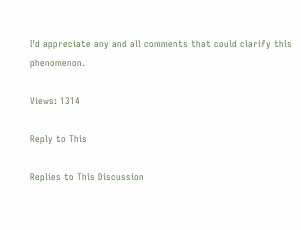I'd appreciate any and all comments that could clarify this phenomenon.

Views: 1314

Reply to This

Replies to This Discussion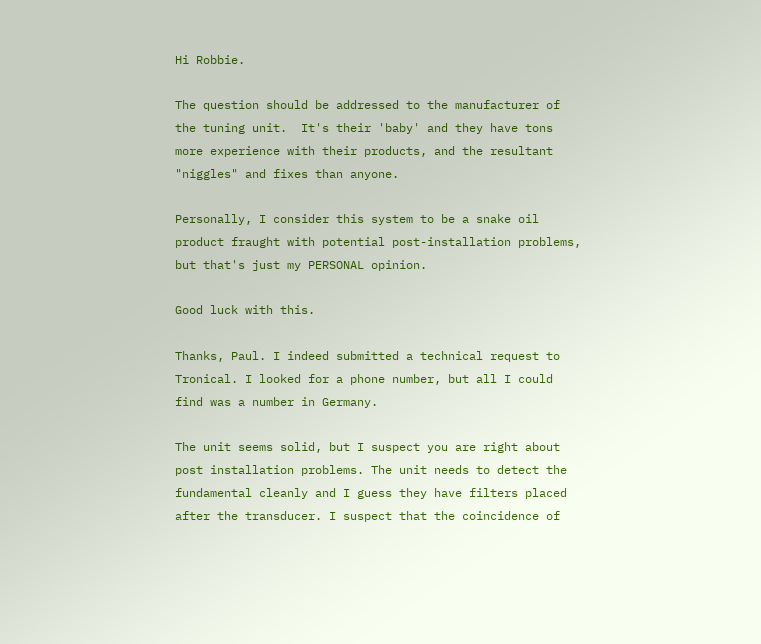Hi Robbie.

The question should be addressed to the manufacturer of the tuning unit.  It's their 'baby' and they have tons more experience with their products, and the resultant "niggles" and fixes than anyone.

Personally, I consider this system to be a snake oil product fraught with potential post-installation problems, but that's just my PERSONAL opinion.

Good luck with this.

Thanks, Paul. I indeed submitted a technical request to Tronical. I looked for a phone number, but all I could find was a number in Germany.

The unit seems solid, but I suspect you are right about post installation problems. The unit needs to detect the fundamental cleanly and I guess they have filters placed after the transducer. I suspect that the coincidence of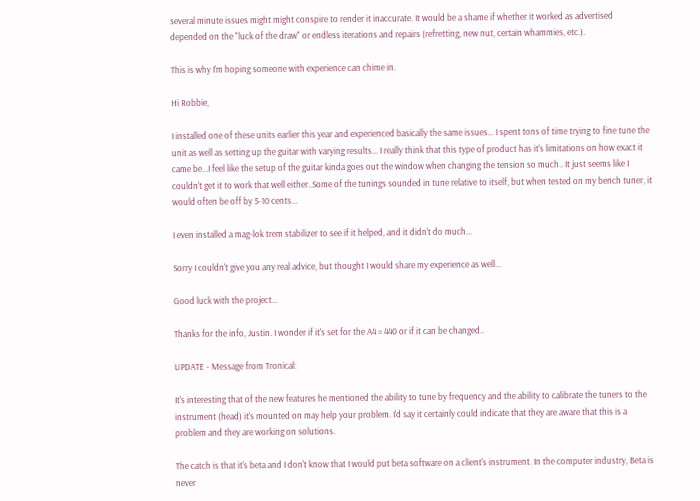several minute issues might might conspire to render it inaccurate. It would be a shame if whether it worked as advertised depended on the "luck of the draw" or endless iterations and repairs (refretting, new nut, certain whammies, etc.).

This is why I'm hoping someone with experience can chime in.

Hi Robbie,

I installed one of these units earlier this year and experienced basically the same issues... I spent tons of time trying to fine tune the unit as well as setting up the guitar with varying results... I really think that this type of product has it's limitations on how exact it came be...I feel like the setup of the guitar kinda goes out the window when changing the tension so much.. It just seems like I couldn't get it to work that well either..Some of the tunings sounded in tune relative to itself, but when tested on my bench tuner, it would often be off by 5-10 cents...

I even installed a mag-lok trem stabilizer to see if it helped, and it didn't do much...

Sorry I couldn't give you any real advice, but thought I would share my experience as well...

Good luck with the project...

Thanks for the info, Justin. I wonder if it's set for the A4 = 440 or if it can be changed..

UPDATE - Message from Tronical:

It's interesting that of the new features he mentioned the ability to tune by frequency and the ability to calibrate the tuners to the instrument (head) it's mounted on may help your problem. I'd say it certainly could indicate that they are aware that this is a problem and they are working on solutions.

The catch is that it's beta and I don't know that I would put beta software on a client's instrument. In the computer industry, Beta is never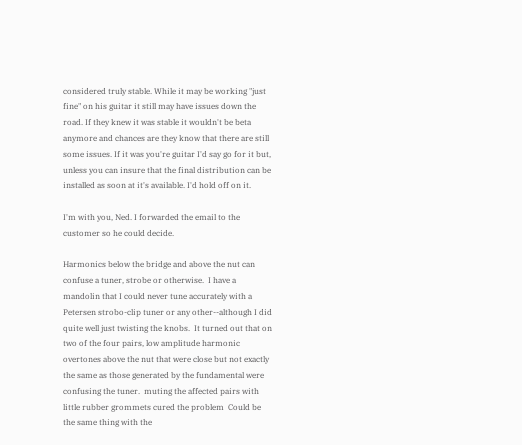considered truly stable. While it may be working "just fine" on his guitar it still may have issues down the road. If they knew it was stable it wouldn't be beta anymore and chances are they know that there are still some issues. If it was you're guitar I'd say go for it but, unless you can insure that the final distribution can be installed as soon at it's available. I'd hold off on it.

I'm with you, Ned. I forwarded the email to the customer so he could decide.

Harmonics below the bridge and above the nut can confuse a tuner, strobe or otherwise.  I have a mandolin that I could never tune accurately with a Petersen strobo-clip tuner or any other--although I did quite well just twisting the knobs.  It turned out that on two of the four pairs, low amplitude harmonic overtones above the nut that were close but not exactly the same as those generated by the fundamental were confusing the tuner.  muting the affected pairs with little rubber grommets cured the problem  Could be the same thing with the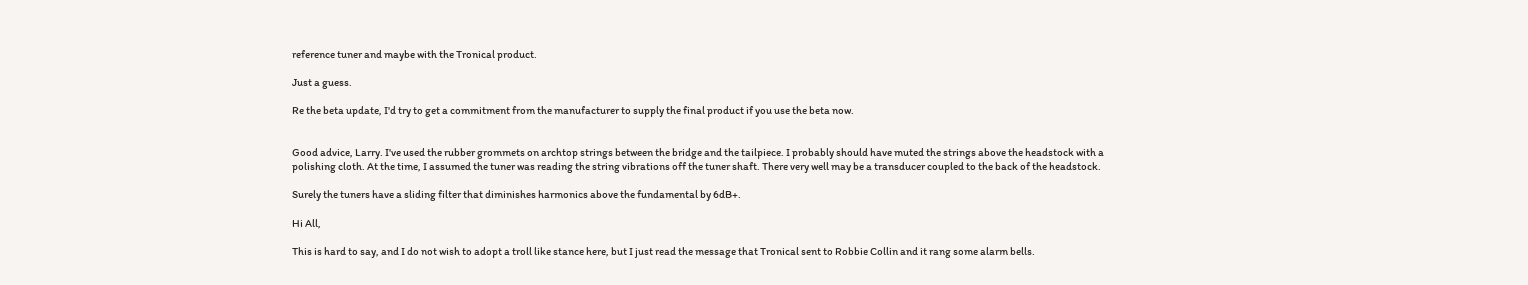reference tuner and maybe with the Tronical product.

Just a guess.

Re the beta update, I'd try to get a commitment from the manufacturer to supply the final product if you use the beta now.


Good advice, Larry. I've used the rubber grommets on archtop strings between the bridge and the tailpiece. I probably should have muted the strings above the headstock with a polishing cloth. At the time, I assumed the tuner was reading the string vibrations off the tuner shaft. There very well may be a transducer coupled to the back of the headstock.

Surely the tuners have a sliding filter that diminishes harmonics above the fundamental by 6dB+.

Hi All,

This is hard to say, and I do not wish to adopt a troll like stance here, but I just read the message that Tronical sent to Robbie Collin and it rang some alarm bells.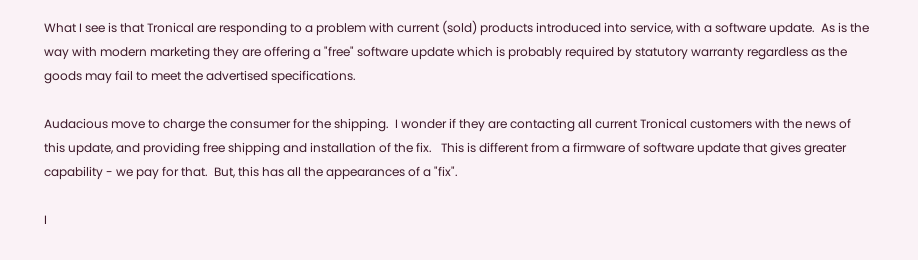What I see is that Tronical are responding to a problem with current (sold) products introduced into service, with a software update.  As is the way with modern marketing they are offering a "free" software update which is probably required by statutory warranty regardless as the goods may fail to meet the advertised specifications.

Audacious move to charge the consumer for the shipping.  I wonder if they are contacting all current Tronical customers with the news of this update, and providing free shipping and installation of the fix.   This is different from a firmware of software update that gives greater capability - we pay for that.  But, this has all the appearances of a "fix".

I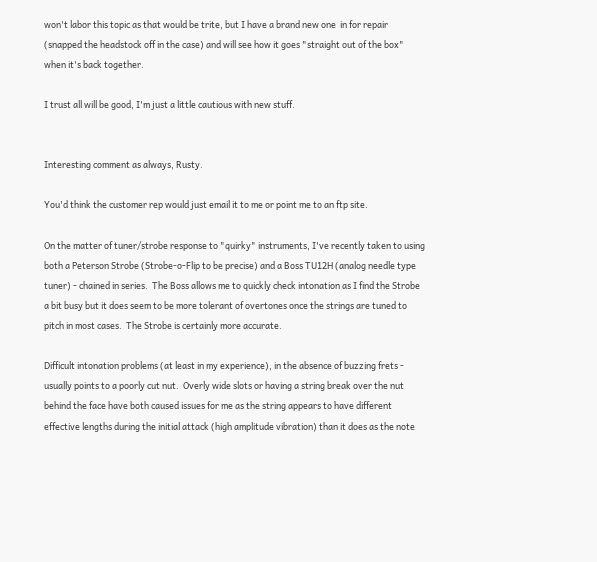won't labor this topic as that would be trite, but I have a brand new one  in for repair (snapped the headstock off in the case) and will see how it goes "straight out of the box" when it's back together.

I trust all will be good, I'm just a little cautious with new stuff.


Interesting comment as always, Rusty.

You'd think the customer rep would just email it to me or point me to an ftp site.

On the matter of tuner/strobe response to "quirky" instruments, I've recently taken to using both a Peterson Strobe (Strobe-o-Flip to be precise) and a Boss TU12H (analog needle type tuner) - chained in series.  The Boss allows me to quickly check intonation as I find the Strobe a bit busy but it does seem to be more tolerant of overtones once the strings are tuned to pitch in most cases.  The Strobe is certainly more accurate.

Difficult intonation problems (at least in my experience), in the absence of buzzing frets - usually points to a poorly cut nut.  Overly wide slots or having a string break over the nut behind the face have both caused issues for me as the string appears to have different effective lengths during the initial attack (high amplitude vibration) than it does as the note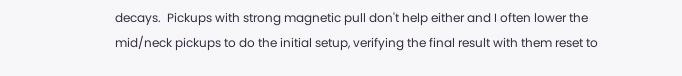decays.  Pickups with strong magnetic pull don't help either and I often lower the mid/neck pickups to do the initial setup, verifying the final result with them reset to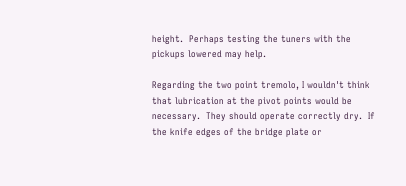height.  Perhaps testing the tuners with the pickups lowered may help.

Regarding the two point tremolo, I wouldn't think that lubrication at the pivot points would be necessary.  They should operate correctly dry.  If the knife edges of the bridge plate or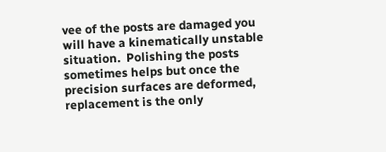vee of the posts are damaged you will have a kinematically unstable situation.  Polishing the posts sometimes helps but once the precision surfaces are deformed, replacement is the only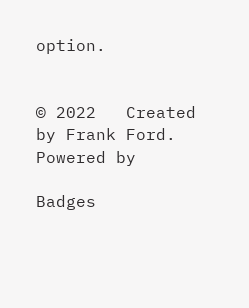option.


© 2022   Created by Frank Ford.   Powered by

Badges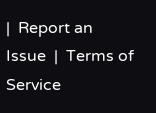|  Report an Issue  |  Terms of Service